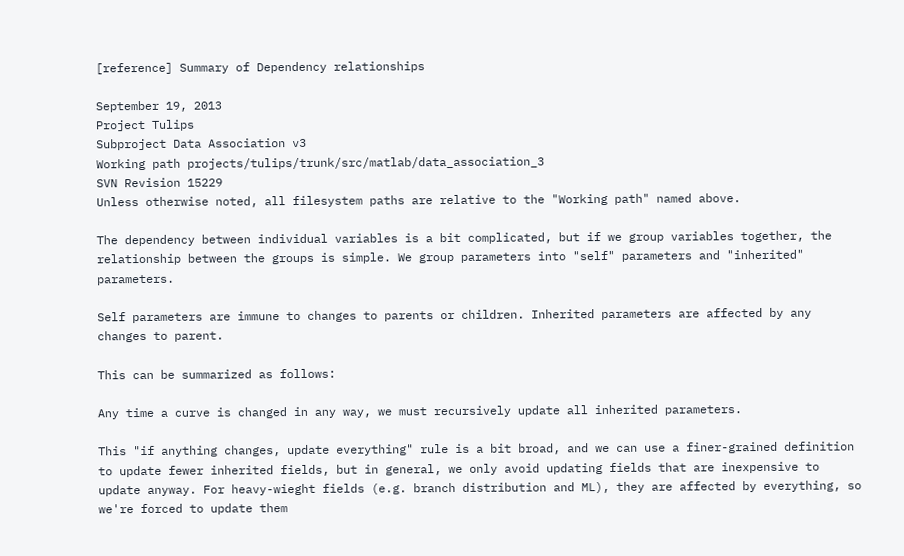[reference] Summary of Dependency relationships

September 19, 2013
Project Tulips
Subproject Data Association v3
Working path projects/tulips/trunk/src/matlab/data_association_3
SVN Revision 15229
Unless otherwise noted, all filesystem paths are relative to the "Working path" named above.

The dependency between individual variables is a bit complicated, but if we group variables together, the relationship between the groups is simple. We group parameters into "self" parameters and "inherited" parameters.

Self parameters are immune to changes to parents or children. Inherited parameters are affected by any changes to parent.

This can be summarized as follows:

Any time a curve is changed in any way, we must recursively update all inherited parameters.

This "if anything changes, update everything" rule is a bit broad, and we can use a finer-grained definition to update fewer inherited fields, but in general, we only avoid updating fields that are inexpensive to update anyway. For heavy-wieght fields (e.g. branch distribution and ML), they are affected by everything, so we're forced to update them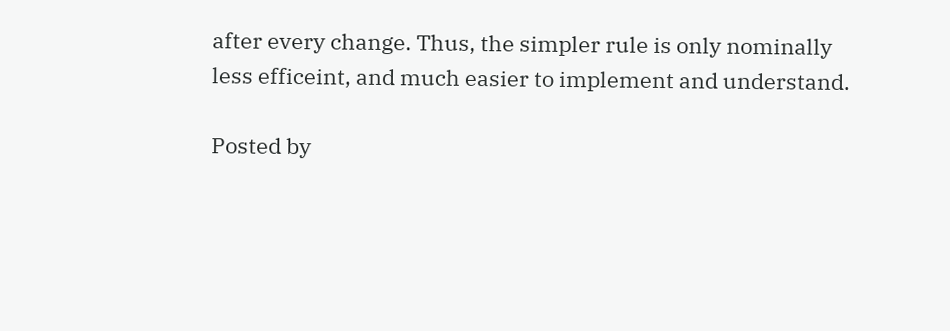after every change. Thus, the simpler rule is only nominally less efficeint, and much easier to implement and understand.

Posted by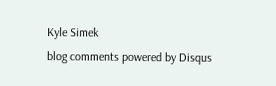Kyle Simek
blog comments powered by Disqus